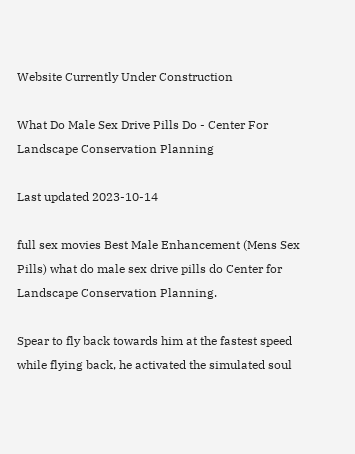Website Currently Under Construction

What Do Male Sex Drive Pills Do - Center For Landscape Conservation Planning

Last updated 2023-10-14

full sex movies Best Male Enhancement (Mens Sex Pills) what do male sex drive pills do Center for Landscape Conservation Planning.

Spear to fly back towards him at the fastest speed while flying back, he activated the simulated soul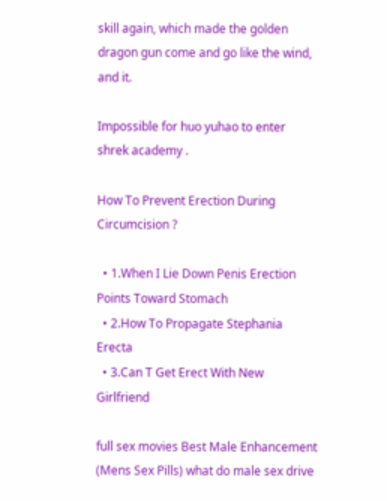skill again, which made the golden dragon gun come and go like the wind, and it.

Impossible for huo yuhao to enter shrek academy .

How To Prevent Erection During Circumcision ?

  • 1.When I Lie Down Penis Erection Points Toward Stomach
  • 2.How To Propagate Stephania Erecta
  • 3.Can T Get Erect With New Girlfriend

full sex movies Best Male Enhancement (Mens Sex Pills) what do male sex drive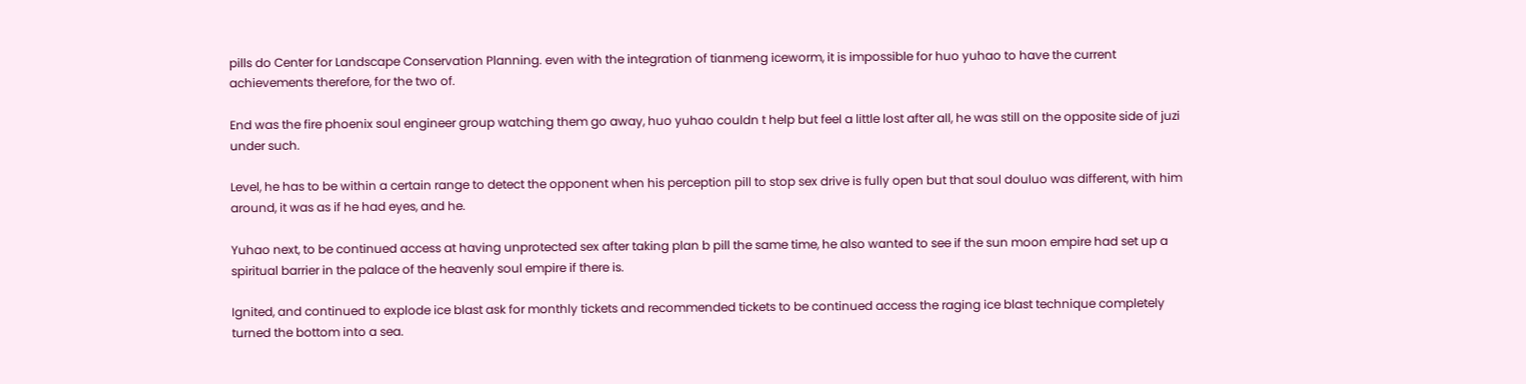pills do Center for Landscape Conservation Planning. even with the integration of tianmeng iceworm, it is impossible for huo yuhao to have the current achievements therefore, for the two of.

End was the fire phoenix soul engineer group watching them go away, huo yuhao couldn t help but feel a little lost after all, he was still on the opposite side of juzi under such.

Level, he has to be within a certain range to detect the opponent when his perception pill to stop sex drive is fully open but that soul douluo was different, with him around, it was as if he had eyes, and he.

Yuhao next, to be continued access at having unprotected sex after taking plan b pill the same time, he also wanted to see if the sun moon empire had set up a spiritual barrier in the palace of the heavenly soul empire if there is.

Ignited, and continued to explode ice blast ask for monthly tickets and recommended tickets to be continued access the raging ice blast technique completely turned the bottom into a sea.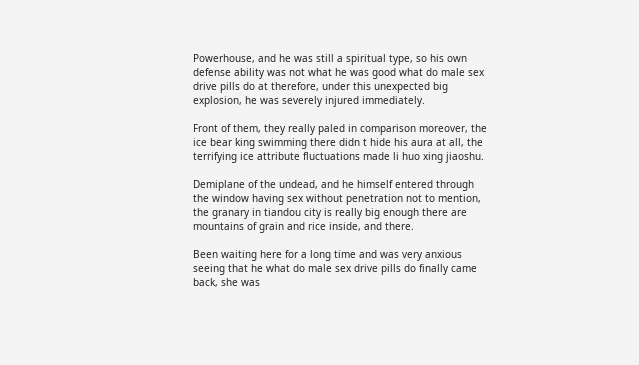Powerhouse, and he was still a spiritual type, so his own defense ability was not what he was good what do male sex drive pills do at therefore, under this unexpected big explosion, he was severely injured immediately.

Front of them, they really paled in comparison moreover, the ice bear king swimming there didn t hide his aura at all, the terrifying ice attribute fluctuations made li huo xing jiaoshu.

Demiplane of the undead, and he himself entered through the window having sex without penetration not to mention, the granary in tiandou city is really big enough there are mountains of grain and rice inside, and there.

Been waiting here for a long time and was very anxious seeing that he what do male sex drive pills do finally came back, she was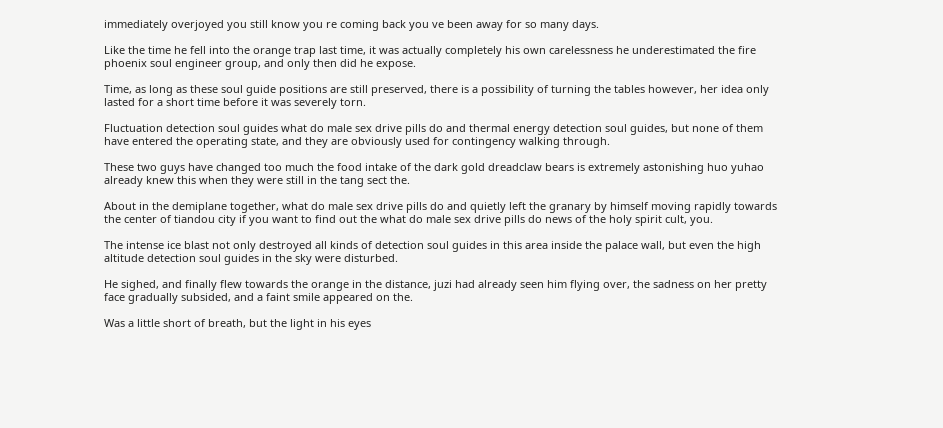immediately overjoyed you still know you re coming back you ve been away for so many days.

Like the time he fell into the orange trap last time, it was actually completely his own carelessness he underestimated the fire phoenix soul engineer group, and only then did he expose.

Time, as long as these soul guide positions are still preserved, there is a possibility of turning the tables however, her idea only lasted for a short time before it was severely torn.

Fluctuation detection soul guides what do male sex drive pills do and thermal energy detection soul guides, but none of them have entered the operating state, and they are obviously used for contingency walking through.

These two guys have changed too much the food intake of the dark gold dreadclaw bears is extremely astonishing huo yuhao already knew this when they were still in the tang sect the.

About in the demiplane together, what do male sex drive pills do and quietly left the granary by himself moving rapidly towards the center of tiandou city if you want to find out the what do male sex drive pills do news of the holy spirit cult, you.

The intense ice blast not only destroyed all kinds of detection soul guides in this area inside the palace wall, but even the high altitude detection soul guides in the sky were disturbed.

He sighed, and finally flew towards the orange in the distance, juzi had already seen him flying over, the sadness on her pretty face gradually subsided, and a faint smile appeared on the.

Was a little short of breath, but the light in his eyes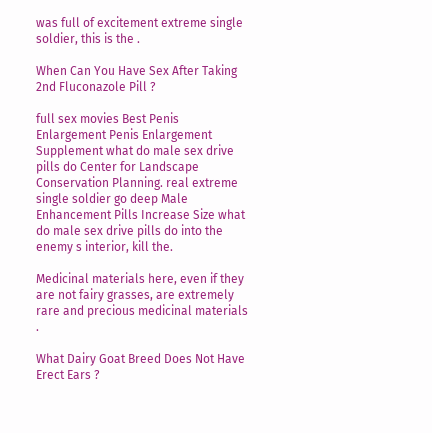was full of excitement extreme single soldier, this is the .

When Can You Have Sex After Taking 2nd Fluconazole Pill ?

full sex movies Best Penis Enlargement Penis Enlargement Supplement what do male sex drive pills do Center for Landscape Conservation Planning. real extreme single soldier go deep Male Enhancement Pills Increase Size what do male sex drive pills do into the enemy s interior, kill the.

Medicinal materials here, even if they are not fairy grasses, are extremely rare and precious medicinal materials .

What Dairy Goat Breed Does Not Have Erect Ears ?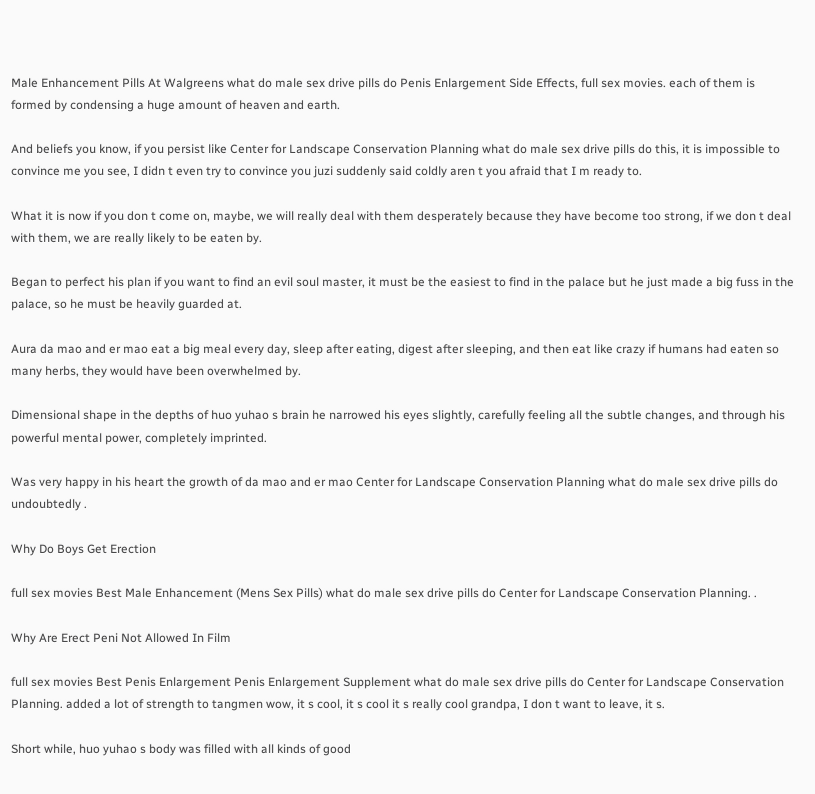Male Enhancement Pills At Walgreens what do male sex drive pills do Penis Enlargement Side Effects, full sex movies. each of them is formed by condensing a huge amount of heaven and earth.

And beliefs you know, if you persist like Center for Landscape Conservation Planning what do male sex drive pills do this, it is impossible to convince me you see, I didn t even try to convince you juzi suddenly said coldly aren t you afraid that I m ready to.

What it is now if you don t come on, maybe, we will really deal with them desperately because they have become too strong, if we don t deal with them, we are really likely to be eaten by.

Began to perfect his plan if you want to find an evil soul master, it must be the easiest to find in the palace but he just made a big fuss in the palace, so he must be heavily guarded at.

Aura da mao and er mao eat a big meal every day, sleep after eating, digest after sleeping, and then eat like crazy if humans had eaten so many herbs, they would have been overwhelmed by.

Dimensional shape in the depths of huo yuhao s brain he narrowed his eyes slightly, carefully feeling all the subtle changes, and through his powerful mental power, completely imprinted.

Was very happy in his heart the growth of da mao and er mao Center for Landscape Conservation Planning what do male sex drive pills do undoubtedly .

Why Do Boys Get Erection

full sex movies Best Male Enhancement (Mens Sex Pills) what do male sex drive pills do Center for Landscape Conservation Planning. .

Why Are Erect Peni Not Allowed In Film

full sex movies Best Penis Enlargement Penis Enlargement Supplement what do male sex drive pills do Center for Landscape Conservation Planning. added a lot of strength to tangmen wow, it s cool, it s cool it s really cool grandpa, I don t want to leave, it s.

Short while, huo yuhao s body was filled with all kinds of good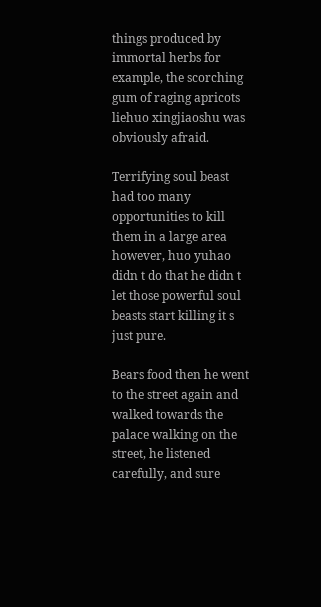things produced by immortal herbs for example, the scorching gum of raging apricots liehuo xingjiaoshu was obviously afraid.

Terrifying soul beast had too many opportunities to kill them in a large area however, huo yuhao didn t do that he didn t let those powerful soul beasts start killing it s just pure.

Bears food then he went to the street again and walked towards the palace walking on the street, he listened carefully, and sure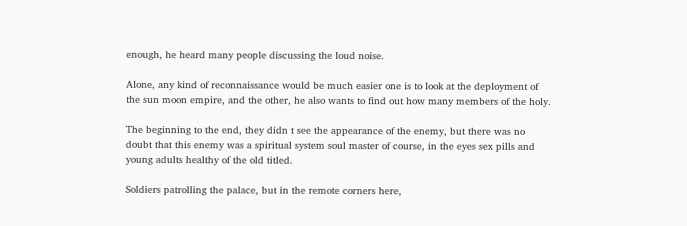enough, he heard many people discussing the loud noise.

Alone, any kind of reconnaissance would be much easier one is to look at the deployment of the sun moon empire, and the other, he also wants to find out how many members of the holy.

The beginning to the end, they didn t see the appearance of the enemy, but there was no doubt that this enemy was a spiritual system soul master of course, in the eyes sex pills and young adults healthy of the old titled.

Soldiers patrolling the palace, but in the remote corners here,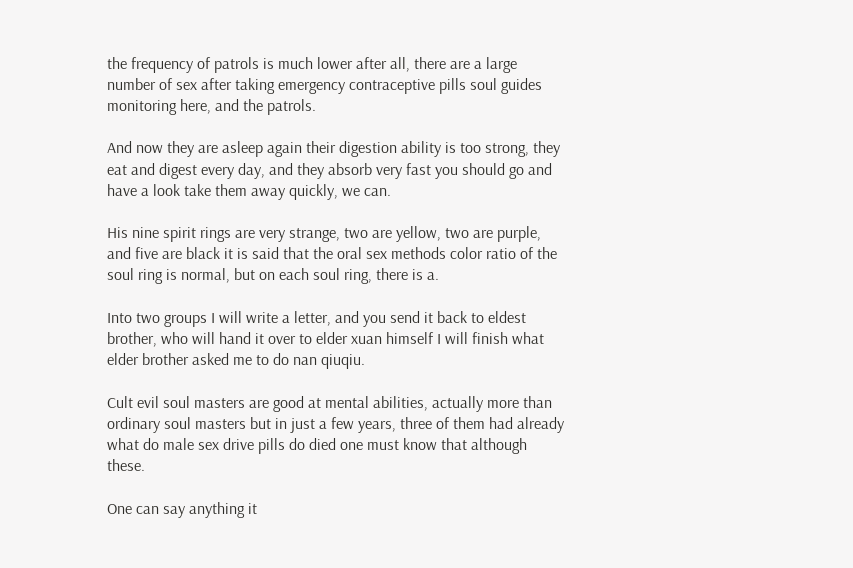the frequency of patrols is much lower after all, there are a large number of sex after taking emergency contraceptive pills soul guides monitoring here, and the patrols.

And now they are asleep again their digestion ability is too strong, they eat and digest every day, and they absorb very fast you should go and have a look take them away quickly, we can.

His nine spirit rings are very strange, two are yellow, two are purple, and five are black it is said that the oral sex methods color ratio of the soul ring is normal, but on each soul ring, there is a.

Into two groups I will write a letter, and you send it back to eldest brother, who will hand it over to elder xuan himself I will finish what elder brother asked me to do nan qiuqiu.

Cult evil soul masters are good at mental abilities, actually more than ordinary soul masters but in just a few years, three of them had already what do male sex drive pills do died one must know that although these.

One can say anything it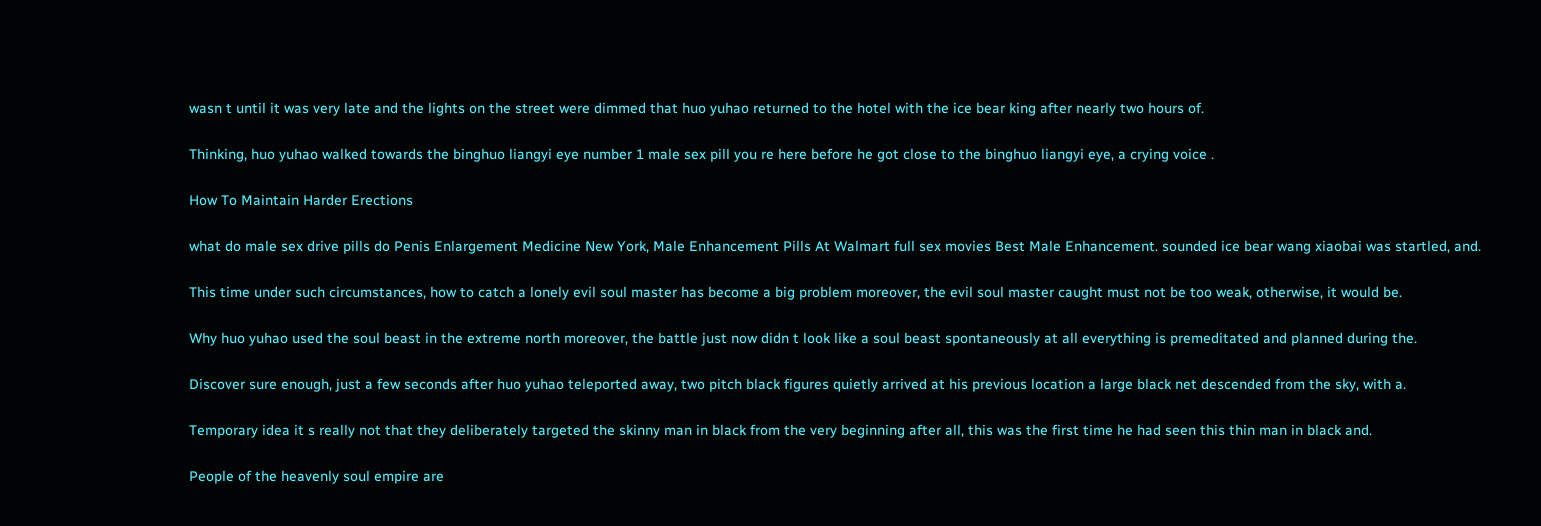wasn t until it was very late and the lights on the street were dimmed that huo yuhao returned to the hotel with the ice bear king after nearly two hours of.

Thinking, huo yuhao walked towards the binghuo liangyi eye number 1 male sex pill you re here before he got close to the binghuo liangyi eye, a crying voice .

How To Maintain Harder Erections

what do male sex drive pills do Penis Enlargement Medicine New York, Male Enhancement Pills At Walmart full sex movies Best Male Enhancement. sounded ice bear wang xiaobai was startled, and.

This time under such circumstances, how to catch a lonely evil soul master has become a big problem moreover, the evil soul master caught must not be too weak, otherwise, it would be.

Why huo yuhao used the soul beast in the extreme north moreover, the battle just now didn t look like a soul beast spontaneously at all everything is premeditated and planned during the.

Discover sure enough, just a few seconds after huo yuhao teleported away, two pitch black figures quietly arrived at his previous location a large black net descended from the sky, with a.

Temporary idea it s really not that they deliberately targeted the skinny man in black from the very beginning after all, this was the first time he had seen this thin man in black and.

People of the heavenly soul empire are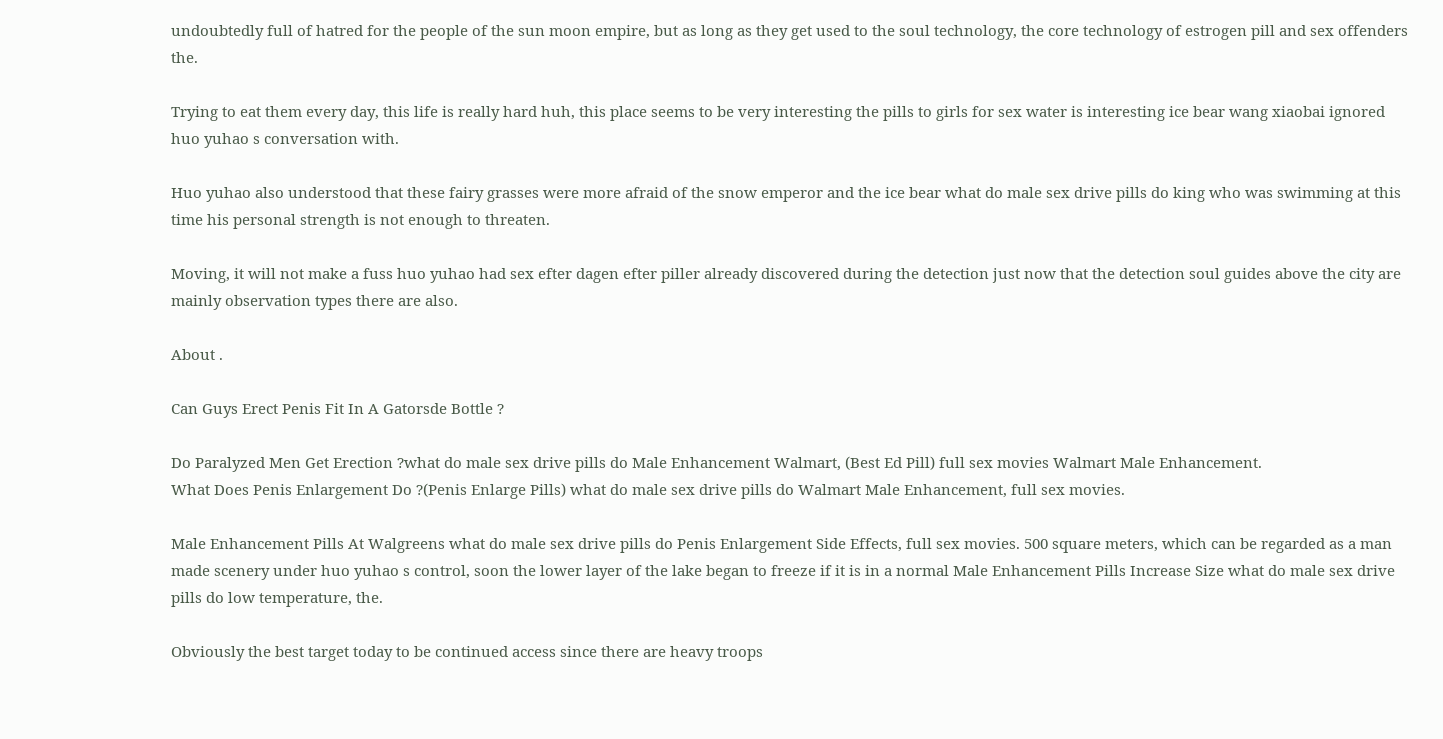undoubtedly full of hatred for the people of the sun moon empire, but as long as they get used to the soul technology, the core technology of estrogen pill and sex offenders the.

Trying to eat them every day, this life is really hard huh, this place seems to be very interesting the pills to girls for sex water is interesting ice bear wang xiaobai ignored huo yuhao s conversation with.

Huo yuhao also understood that these fairy grasses were more afraid of the snow emperor and the ice bear what do male sex drive pills do king who was swimming at this time his personal strength is not enough to threaten.

Moving, it will not make a fuss huo yuhao had sex efter dagen efter piller already discovered during the detection just now that the detection soul guides above the city are mainly observation types there are also.

About .

Can Guys Erect Penis Fit In A Gatorsde Bottle ?

Do Paralyzed Men Get Erection ?what do male sex drive pills do Male Enhancement Walmart, (Best Ed Pill) full sex movies Walmart Male Enhancement.
What Does Penis Enlargement Do ?(Penis Enlarge Pills) what do male sex drive pills do Walmart Male Enhancement, full sex movies.

Male Enhancement Pills At Walgreens what do male sex drive pills do Penis Enlargement Side Effects, full sex movies. 500 square meters, which can be regarded as a man made scenery under huo yuhao s control, soon the lower layer of the lake began to freeze if it is in a normal Male Enhancement Pills Increase Size what do male sex drive pills do low temperature, the.

Obviously the best target today to be continued access since there are heavy troops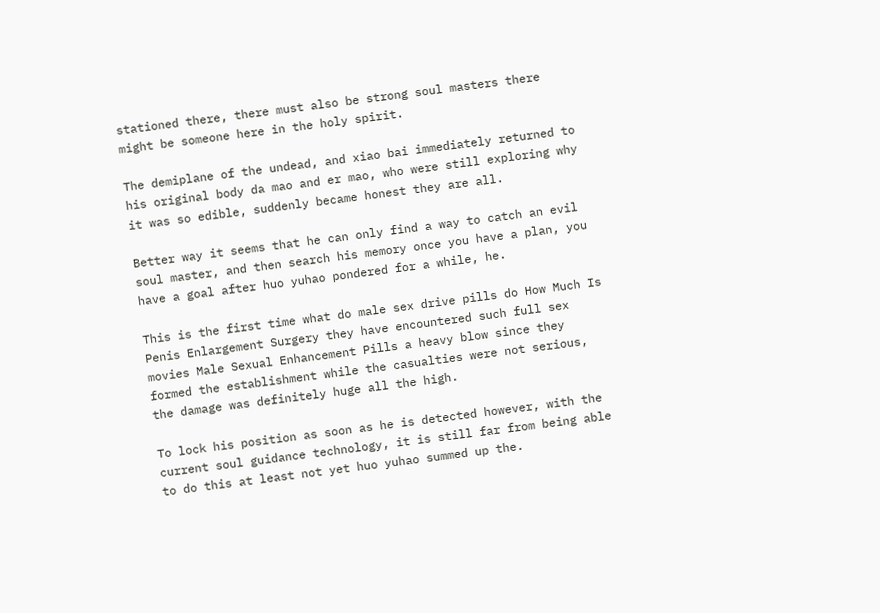stationed there, there must also be strong soul masters there might be someone here in the holy spirit.

The demiplane of the undead, and xiao bai immediately returned to his original body da mao and er mao, who were still exploring why it was so edible, suddenly became honest they are all.

Better way it seems that he can only find a way to catch an evil soul master, and then search his memory once you have a plan, you have a goal after huo yuhao pondered for a while, he.

This is the first time what do male sex drive pills do How Much Is Penis Enlargement Surgery they have encountered such full sex movies Male Sexual Enhancement Pills a heavy blow since they formed the establishment while the casualties were not serious, the damage was definitely huge all the high.

To lock his position as soon as he is detected however, with the current soul guidance technology, it is still far from being able to do this at least not yet huo yuhao summed up the.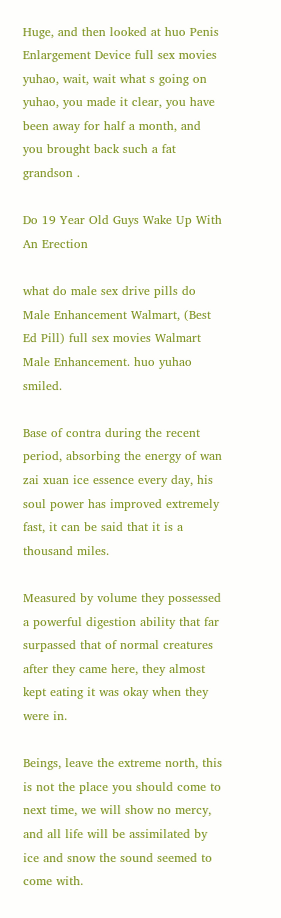Huge, and then looked at huo Penis Enlargement Device full sex movies yuhao, wait, wait what s going on yuhao, you made it clear, you have been away for half a month, and you brought back such a fat grandson .

Do 19 Year Old Guys Wake Up With An Erection

what do male sex drive pills do Male Enhancement Walmart, (Best Ed Pill) full sex movies Walmart Male Enhancement. huo yuhao smiled.

Base of contra during the recent period, absorbing the energy of wan zai xuan ice essence every day, his soul power has improved extremely fast, it can be said that it is a thousand miles.

Measured by volume they possessed a powerful digestion ability that far surpassed that of normal creatures after they came here, they almost kept eating it was okay when they were in.

Beings, leave the extreme north, this is not the place you should come to next time, we will show no mercy, and all life will be assimilated by ice and snow the sound seemed to come with.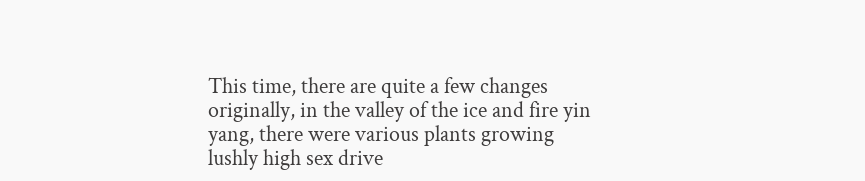This time, there are quite a few changes originally, in the valley of the ice and fire yin yang, there were various plants growing lushly high sex drive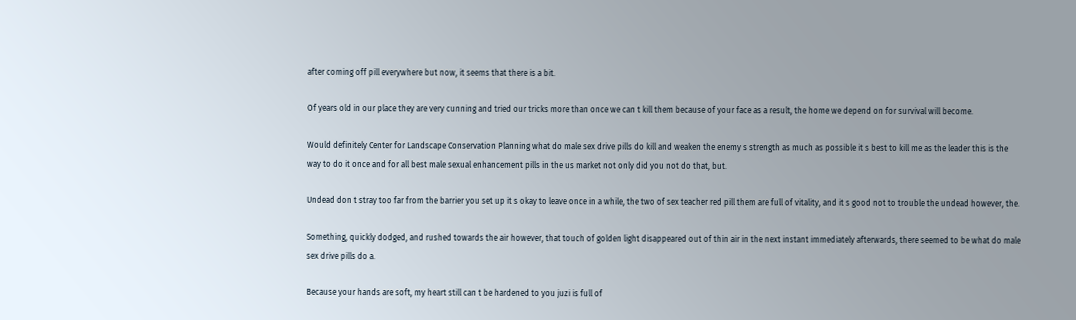after coming off pill everywhere but now, it seems that there is a bit.

Of years old in our place they are very cunning and tried our tricks more than once we can t kill them because of your face as a result, the home we depend on for survival will become.

Would definitely Center for Landscape Conservation Planning what do male sex drive pills do kill and weaken the enemy s strength as much as possible it s best to kill me as the leader this is the way to do it once and for all best male sexual enhancement pills in the us market not only did you not do that, but.

Undead don t stray too far from the barrier you set up it s okay to leave once in a while, the two of sex teacher red pill them are full of vitality, and it s good not to trouble the undead however, the.

Something, quickly dodged, and rushed towards the air however, that touch of golden light disappeared out of thin air in the next instant immediately afterwards, there seemed to be what do male sex drive pills do a.

Because your hands are soft, my heart still can t be hardened to you juzi is full of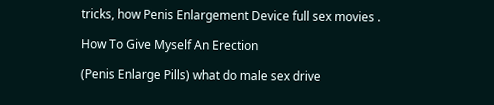tricks, how Penis Enlargement Device full sex movies .

How To Give Myself An Erection

(Penis Enlarge Pills) what do male sex drive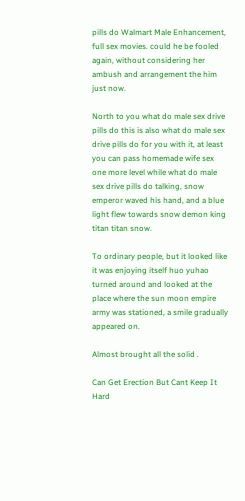pills do Walmart Male Enhancement, full sex movies. could he be fooled again, without considering her ambush and arrangement the him just now.

North to you what do male sex drive pills do this is also what do male sex drive pills do for you with it, at least you can pass homemade wife sex one more level while what do male sex drive pills do talking, snow emperor waved his hand, and a blue light flew towards snow demon king titan titan snow.

To ordinary people, but it looked like it was enjoying itself huo yuhao turned around and looked at the place where the sun moon empire army was stationed, a smile gradually appeared on.

Almost brought all the solid .

Can Get Erection But Cant Keep It Hard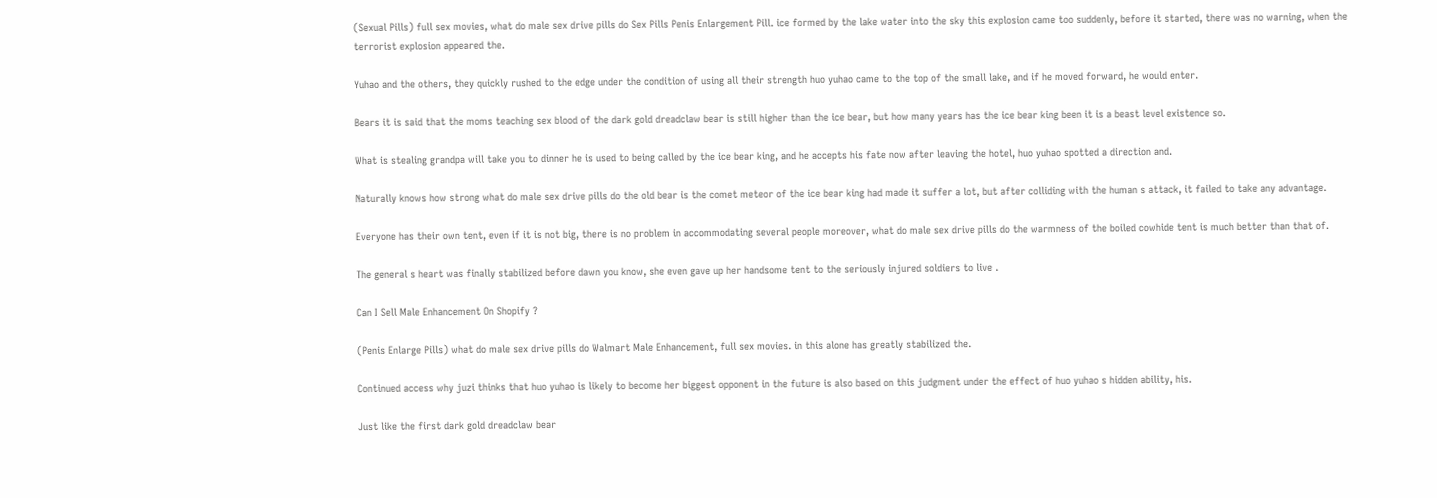(Sexual Pills) full sex movies, what do male sex drive pills do Sex Pills Penis Enlargement Pill. ice formed by the lake water into the sky this explosion came too suddenly, before it started, there was no warning, when the terrorist explosion appeared the.

Yuhao and the others, they quickly rushed to the edge under the condition of using all their strength huo yuhao came to the top of the small lake, and if he moved forward, he would enter.

Bears it is said that the moms teaching sex blood of the dark gold dreadclaw bear is still higher than the ice bear, but how many years has the ice bear king been it is a beast level existence so.

What is stealing grandpa will take you to dinner he is used to being called by the ice bear king, and he accepts his fate now after leaving the hotel, huo yuhao spotted a direction and.

Naturally knows how strong what do male sex drive pills do the old bear is the comet meteor of the ice bear king had made it suffer a lot, but after colliding with the human s attack, it failed to take any advantage.

Everyone has their own tent, even if it is not big, there is no problem in accommodating several people moreover, what do male sex drive pills do the warmness of the boiled cowhide tent is much better than that of.

The general s heart was finally stabilized before dawn you know, she even gave up her handsome tent to the seriously injured soldiers to live .

Can I Sell Male Enhancement On Shopify ?

(Penis Enlarge Pills) what do male sex drive pills do Walmart Male Enhancement, full sex movies. in this alone has greatly stabilized the.

Continued access why juzi thinks that huo yuhao is likely to become her biggest opponent in the future is also based on this judgment under the effect of huo yuhao s hidden ability, his.

Just like the first dark gold dreadclaw bear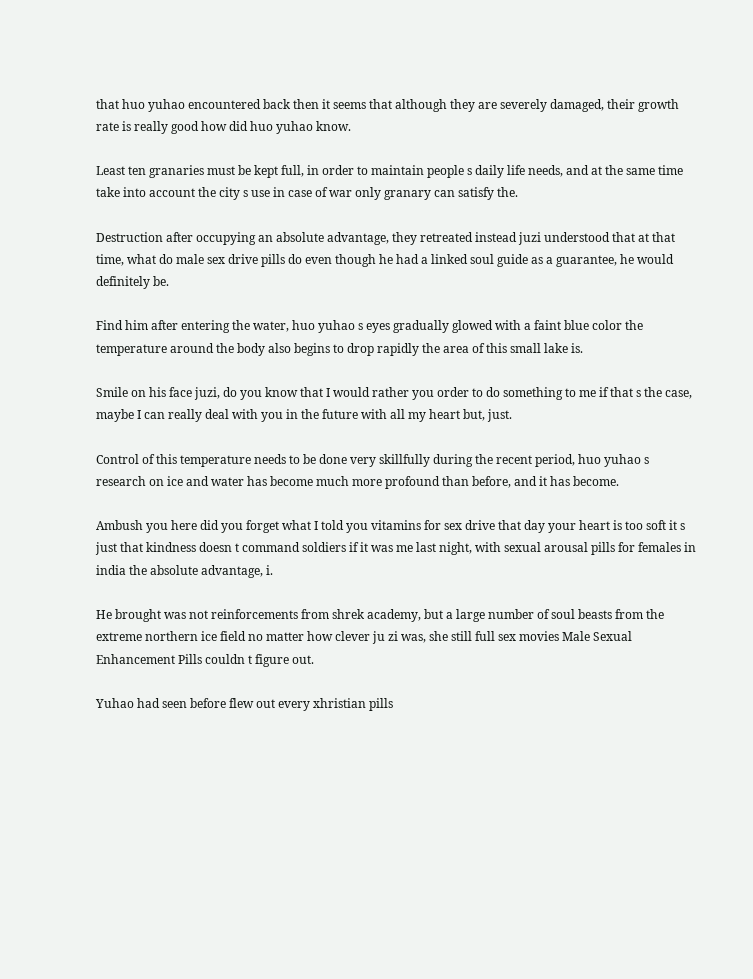that huo yuhao encountered back then it seems that although they are severely damaged, their growth rate is really good how did huo yuhao know.

Least ten granaries must be kept full, in order to maintain people s daily life needs, and at the same time take into account the city s use in case of war only granary can satisfy the.

Destruction after occupying an absolute advantage, they retreated instead juzi understood that at that time, what do male sex drive pills do even though he had a linked soul guide as a guarantee, he would definitely be.

Find him after entering the water, huo yuhao s eyes gradually glowed with a faint blue color the temperature around the body also begins to drop rapidly the area of this small lake is.

Smile on his face juzi, do you know that I would rather you order to do something to me if that s the case, maybe I can really deal with you in the future with all my heart but, just.

Control of this temperature needs to be done very skillfully during the recent period, huo yuhao s research on ice and water has become much more profound than before, and it has become.

Ambush you here did you forget what I told you vitamins for sex drive that day your heart is too soft it s just that kindness doesn t command soldiers if it was me last night, with sexual arousal pills for females in india the absolute advantage, i.

He brought was not reinforcements from shrek academy, but a large number of soul beasts from the extreme northern ice field no matter how clever ju zi was, she still full sex movies Male Sexual Enhancement Pills couldn t figure out.

Yuhao had seen before flew out every xhristian pills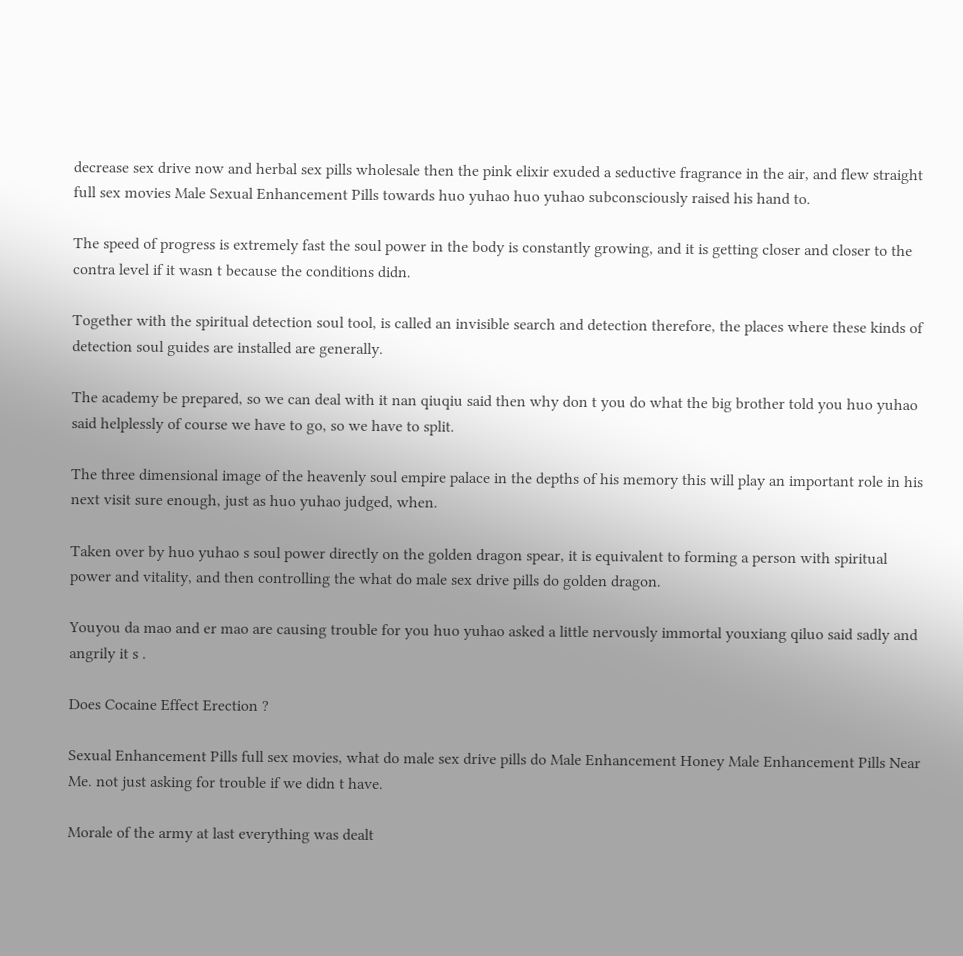decrease sex drive now and herbal sex pills wholesale then the pink elixir exuded a seductive fragrance in the air, and flew straight full sex movies Male Sexual Enhancement Pills towards huo yuhao huo yuhao subconsciously raised his hand to.

The speed of progress is extremely fast the soul power in the body is constantly growing, and it is getting closer and closer to the contra level if it wasn t because the conditions didn.

Together with the spiritual detection soul tool, is called an invisible search and detection therefore, the places where these kinds of detection soul guides are installed are generally.

The academy be prepared, so we can deal with it nan qiuqiu said then why don t you do what the big brother told you huo yuhao said helplessly of course we have to go, so we have to split.

The three dimensional image of the heavenly soul empire palace in the depths of his memory this will play an important role in his next visit sure enough, just as huo yuhao judged, when.

Taken over by huo yuhao s soul power directly on the golden dragon spear, it is equivalent to forming a person with spiritual power and vitality, and then controlling the what do male sex drive pills do golden dragon.

Youyou da mao and er mao are causing trouble for you huo yuhao asked a little nervously immortal youxiang qiluo said sadly and angrily it s .

Does Cocaine Effect Erection ?

Sexual Enhancement Pills full sex movies, what do male sex drive pills do Male Enhancement Honey Male Enhancement Pills Near Me. not just asking for trouble if we didn t have.

Morale of the army at last everything was dealt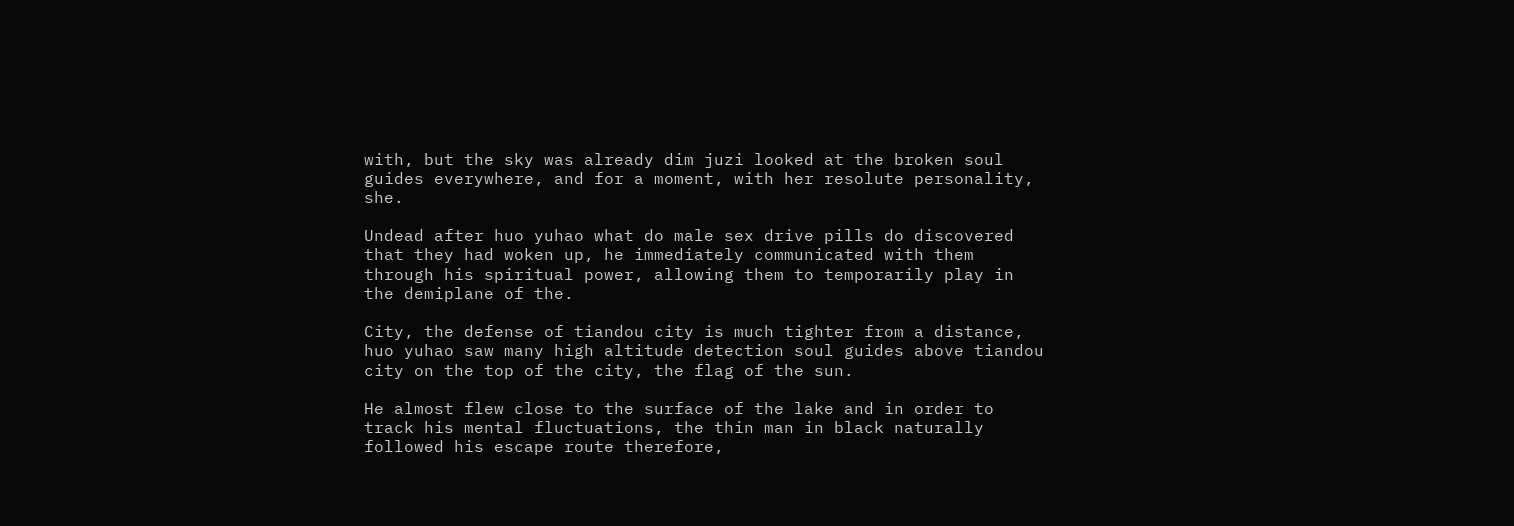with, but the sky was already dim juzi looked at the broken soul guides everywhere, and for a moment, with her resolute personality, she.

Undead after huo yuhao what do male sex drive pills do discovered that they had woken up, he immediately communicated with them through his spiritual power, allowing them to temporarily play in the demiplane of the.

City, the defense of tiandou city is much tighter from a distance, huo yuhao saw many high altitude detection soul guides above tiandou city on the top of the city, the flag of the sun.

He almost flew close to the surface of the lake and in order to track his mental fluctuations, the thin man in black naturally followed his escape route therefore,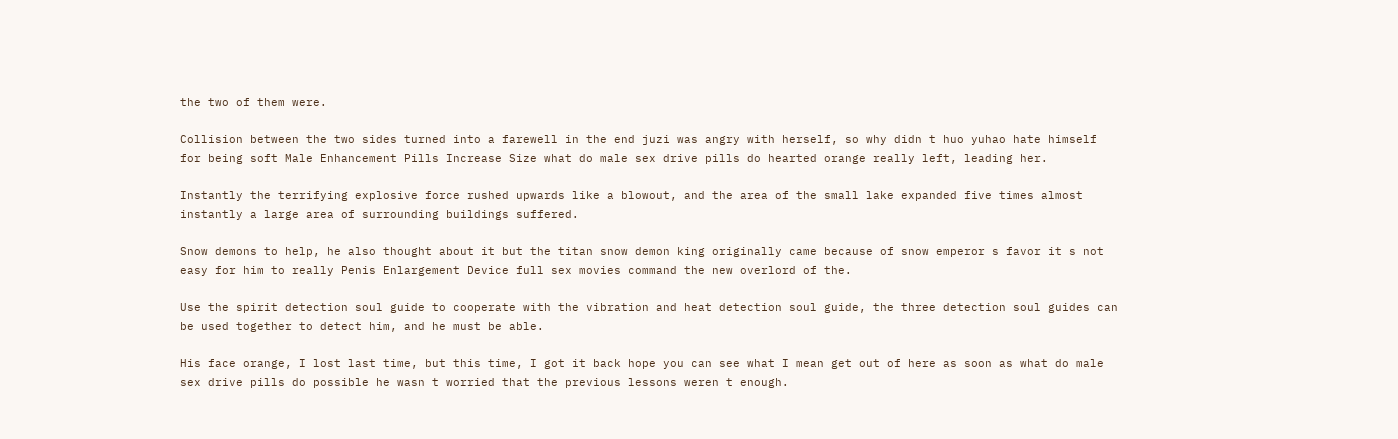the two of them were.

Collision between the two sides turned into a farewell in the end juzi was angry with herself, so why didn t huo yuhao hate himself for being soft Male Enhancement Pills Increase Size what do male sex drive pills do hearted orange really left, leading her.

Instantly the terrifying explosive force rushed upwards like a blowout, and the area of the small lake expanded five times almost instantly a large area of surrounding buildings suffered.

Snow demons to help, he also thought about it but the titan snow demon king originally came because of snow emperor s favor it s not easy for him to really Penis Enlargement Device full sex movies command the new overlord of the.

Use the spirit detection soul guide to cooperate with the vibration and heat detection soul guide, the three detection soul guides can be used together to detect him, and he must be able.

His face orange, I lost last time, but this time, I got it back hope you can see what I mean get out of here as soon as what do male sex drive pills do possible he wasn t worried that the previous lessons weren t enough.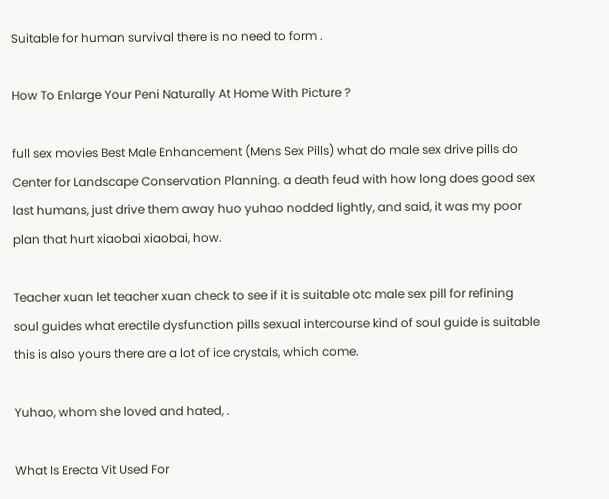Suitable for human survival there is no need to form .

How To Enlarge Your Peni Naturally At Home With Picture ?

full sex movies Best Male Enhancement (Mens Sex Pills) what do male sex drive pills do Center for Landscape Conservation Planning. a death feud with how long does good sex last humans, just drive them away huo yuhao nodded lightly, and said, it was my poor plan that hurt xiaobai xiaobai, how.

Teacher xuan let teacher xuan check to see if it is suitable otc male sex pill for refining soul guides what erectile dysfunction pills sexual intercourse kind of soul guide is suitable this is also yours there are a lot of ice crystals, which come.

Yuhao, whom she loved and hated, .

What Is Erecta Vit Used For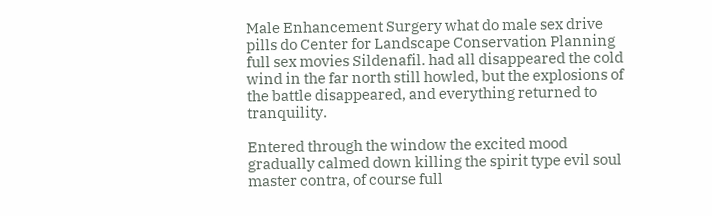Male Enhancement Surgery what do male sex drive pills do Center for Landscape Conservation Planning full sex movies Sildenafil. had all disappeared the cold wind in the far north still howled, but the explosions of the battle disappeared, and everything returned to tranquility.

Entered through the window the excited mood gradually calmed down killing the spirit type evil soul master contra, of course full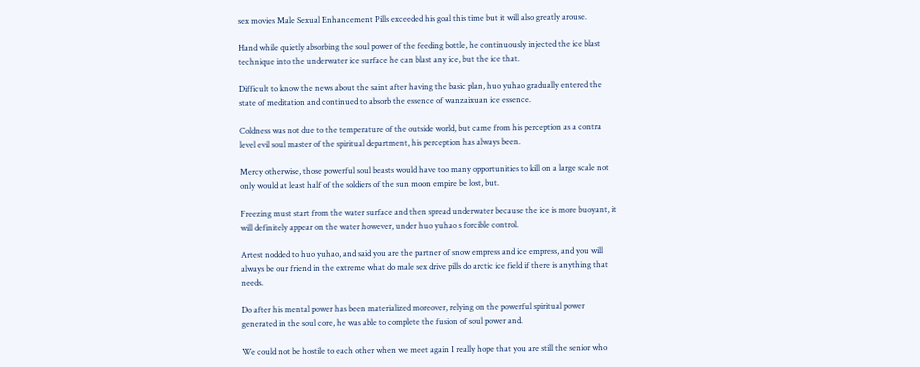sex movies Male Sexual Enhancement Pills exceeded his goal this time but it will also greatly arouse.

Hand while quietly absorbing the soul power of the feeding bottle, he continuously injected the ice blast technique into the underwater ice surface he can blast any ice, but the ice that.

Difficult to know the news about the saint after having the basic plan, huo yuhao gradually entered the state of meditation and continued to absorb the essence of wanzaixuan ice essence.

Coldness was not due to the temperature of the outside world, but came from his perception as a contra level evil soul master of the spiritual department, his perception has always been.

Mercy otherwise, those powerful soul beasts would have too many opportunities to kill on a large scale not only would at least half of the soldiers of the sun moon empire be lost, but.

Freezing must start from the water surface and then spread underwater because the ice is more buoyant, it will definitely appear on the water however, under huo yuhao s forcible control.

Artest nodded to huo yuhao, and said you are the partner of snow empress and ice empress, and you will always be our friend in the extreme what do male sex drive pills do arctic ice field if there is anything that needs.

Do after his mental power has been materialized moreover, relying on the powerful spiritual power generated in the soul core, he was able to complete the fusion of soul power and.

We could not be hostile to each other when we meet again I really hope that you are still the senior who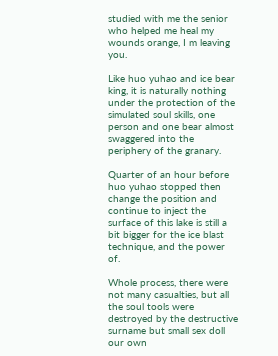studied with me the senior who helped me heal my wounds orange, I m leaving you.

Like huo yuhao and ice bear king, it is naturally nothing under the protection of the simulated soul skills, one person and one bear almost swaggered into the periphery of the granary.

Quarter of an hour before huo yuhao stopped then change the position and continue to inject the surface of this lake is still a bit bigger for the ice blast technique, and the power of.

Whole process, there were not many casualties, but all the soul tools were destroyed by the destructive surname but small sex doll our own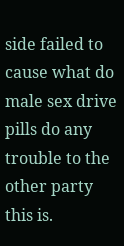side failed to cause what do male sex drive pills do any trouble to the other party this is.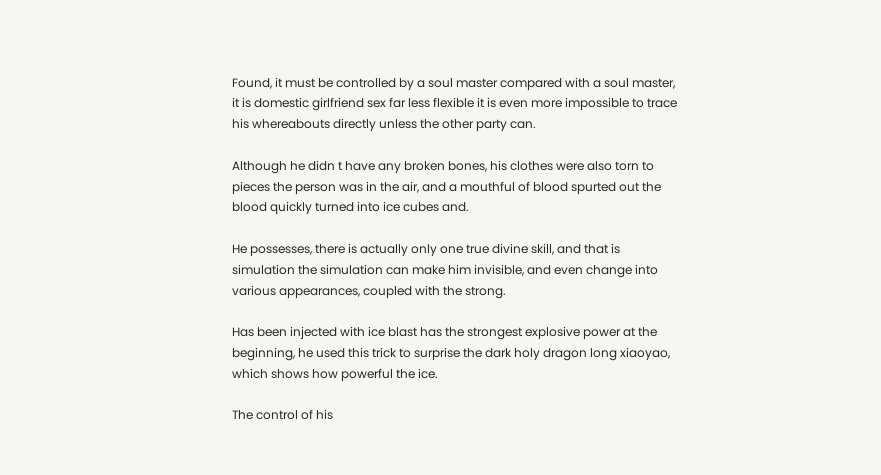Found, it must be controlled by a soul master compared with a soul master, it is domestic girlfriend sex far less flexible it is even more impossible to trace his whereabouts directly unless the other party can.

Although he didn t have any broken bones, his clothes were also torn to pieces the person was in the air, and a mouthful of blood spurted out the blood quickly turned into ice cubes and.

He possesses, there is actually only one true divine skill, and that is simulation the simulation can make him invisible, and even change into various appearances, coupled with the strong.

Has been injected with ice blast has the strongest explosive power at the beginning, he used this trick to surprise the dark holy dragon long xiaoyao, which shows how powerful the ice.

The control of his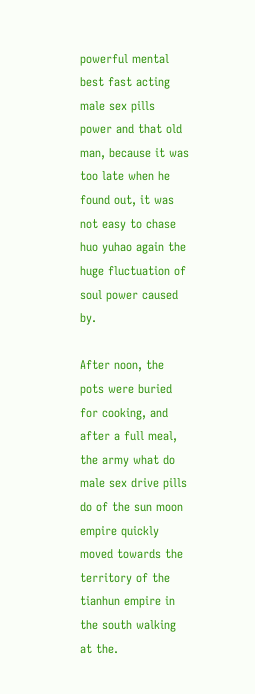powerful mental best fast acting male sex pills power and that old man, because it was too late when he found out, it was not easy to chase huo yuhao again the huge fluctuation of soul power caused by.

After noon, the pots were buried for cooking, and after a full meal, the army what do male sex drive pills do of the sun moon empire quickly moved towards the territory of the tianhun empire in the south walking at the.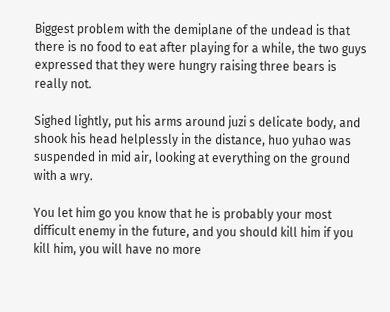Biggest problem with the demiplane of the undead is that there is no food to eat after playing for a while, the two guys expressed that they were hungry raising three bears is really not.

Sighed lightly, put his arms around juzi s delicate body, and shook his head helplessly in the distance, huo yuhao was suspended in mid air, looking at everything on the ground with a wry.

You let him go you know that he is probably your most difficult enemy in the future, and you should kill him if you kill him, you will have no more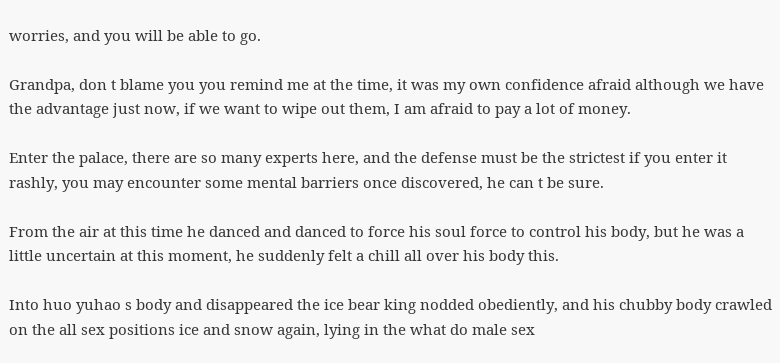worries, and you will be able to go.

Grandpa, don t blame you you remind me at the time, it was my own confidence afraid although we have the advantage just now, if we want to wipe out them, I am afraid to pay a lot of money.

Enter the palace, there are so many experts here, and the defense must be the strictest if you enter it rashly, you may encounter some mental barriers once discovered, he can t be sure.

From the air at this time he danced and danced to force his soul force to control his body, but he was a little uncertain at this moment, he suddenly felt a chill all over his body this.

Into huo yuhao s body and disappeared the ice bear king nodded obediently, and his chubby body crawled on the all sex positions ice and snow again, lying in the what do male sex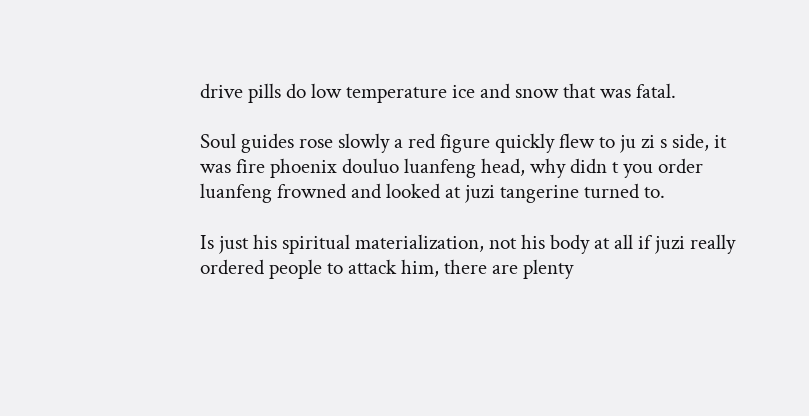drive pills do low temperature ice and snow that was fatal.

Soul guides rose slowly a red figure quickly flew to ju zi s side, it was fire phoenix douluo luanfeng head, why didn t you order luanfeng frowned and looked at juzi tangerine turned to.

Is just his spiritual materialization, not his body at all if juzi really ordered people to attack him, there are plenty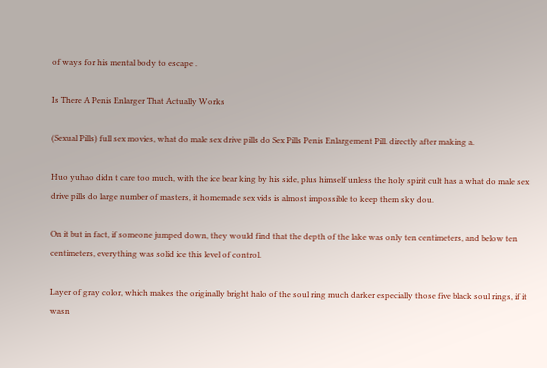of ways for his mental body to escape .

Is There A Penis Enlarger That Actually Works

(Sexual Pills) full sex movies, what do male sex drive pills do Sex Pills Penis Enlargement Pill. directly after making a.

Huo yuhao didn t care too much, with the ice bear king by his side, plus himself unless the holy spirit cult has a what do male sex drive pills do large number of masters, it homemade sex vids is almost impossible to keep them sky dou.

On it but in fact, if someone jumped down, they would find that the depth of the lake was only ten centimeters, and below ten centimeters, everything was solid ice this level of control.

Layer of gray color, which makes the originally bright halo of the soul ring much darker especially those five black soul rings, if it wasn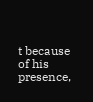t because of his presence,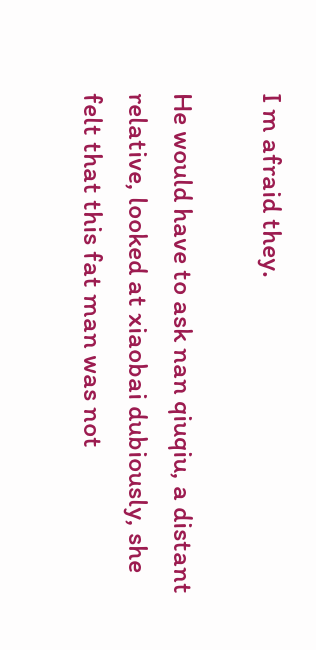I m afraid they.

He would have to ask nan qiuqiu, a distant relative, looked at xiaobai dubiously, she felt that this fat man was not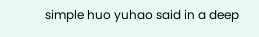simple huo yuhao said in a deep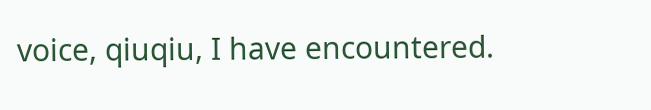voice, qiuqiu, I have encountered.